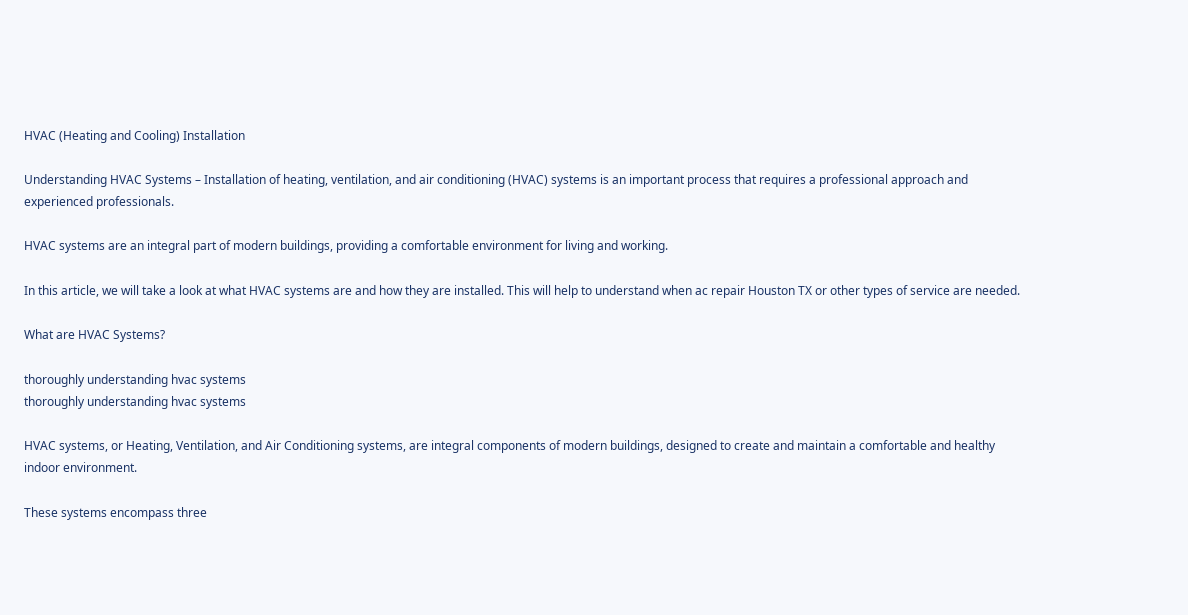HVAC (Heating and Cooling) Installation

Understanding HVAC Systems – Installation of heating, ventilation, and air conditioning (HVAC) systems is an important process that requires a professional approach and experienced professionals.

HVAC systems are an integral part of modern buildings, providing a comfortable environment for living and working.

In this article, we will take a look at what HVAC systems are and how they are installed. This will help to understand when ac repair Houston TX or other types of service are needed.

What are HVAC Systems?

thoroughly understanding hvac systems
thoroughly understanding hvac systems

HVAC systems, or Heating, Ventilation, and Air Conditioning systems, are integral components of modern buildings, designed to create and maintain a comfortable and healthy indoor environment.

These systems encompass three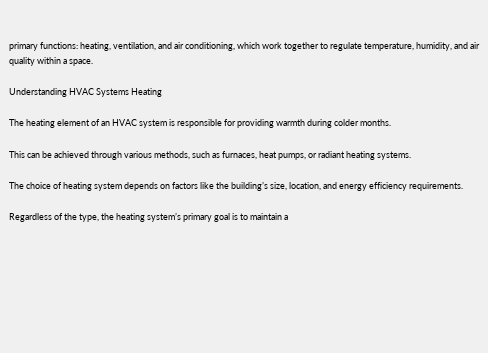primary functions: heating, ventilation, and air conditioning, which work together to regulate temperature, humidity, and air quality within a space.

Understanding HVAC Systems Heating

The heating element of an HVAC system is responsible for providing warmth during colder months.

This can be achieved through various methods, such as furnaces, heat pumps, or radiant heating systems.

The choice of heating system depends on factors like the building’s size, location, and energy efficiency requirements.

Regardless of the type, the heating system’s primary goal is to maintain a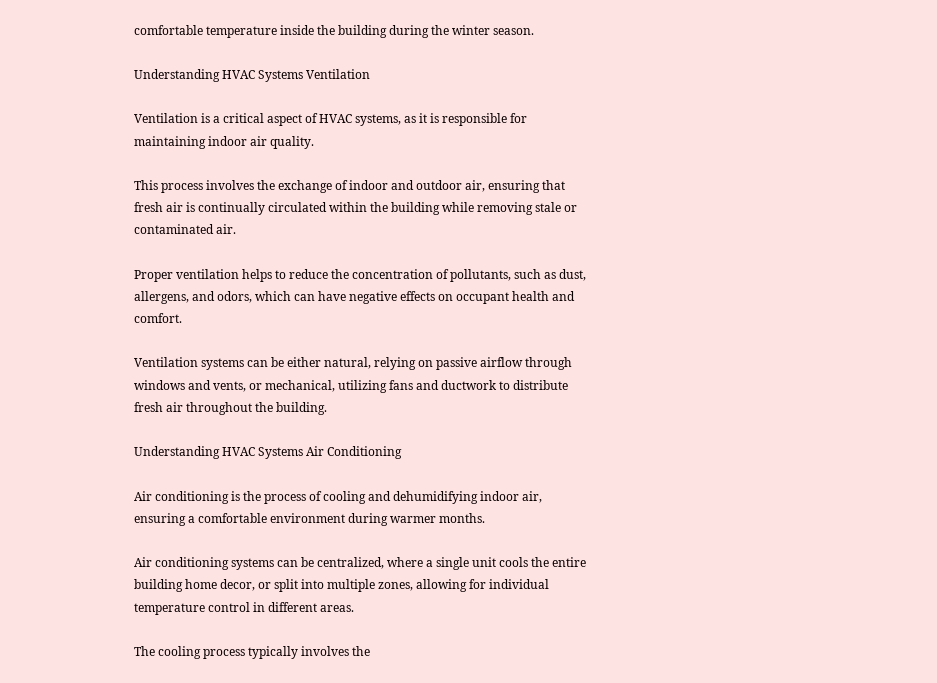comfortable temperature inside the building during the winter season.

Understanding HVAC Systems Ventilation

Ventilation is a critical aspect of HVAC systems, as it is responsible for maintaining indoor air quality.

This process involves the exchange of indoor and outdoor air, ensuring that fresh air is continually circulated within the building while removing stale or contaminated air.

Proper ventilation helps to reduce the concentration of pollutants, such as dust, allergens, and odors, which can have negative effects on occupant health and comfort.

Ventilation systems can be either natural, relying on passive airflow through windows and vents, or mechanical, utilizing fans and ductwork to distribute fresh air throughout the building.

Understanding HVAC Systems Air Conditioning

Air conditioning is the process of cooling and dehumidifying indoor air, ensuring a comfortable environment during warmer months.

Air conditioning systems can be centralized, where a single unit cools the entire building home decor, or split into multiple zones, allowing for individual temperature control in different areas.

The cooling process typically involves the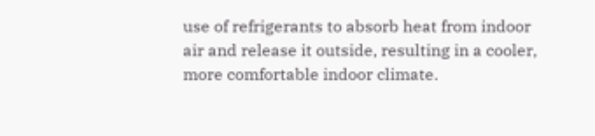use of refrigerants to absorb heat from indoor air and release it outside, resulting in a cooler, more comfortable indoor climate.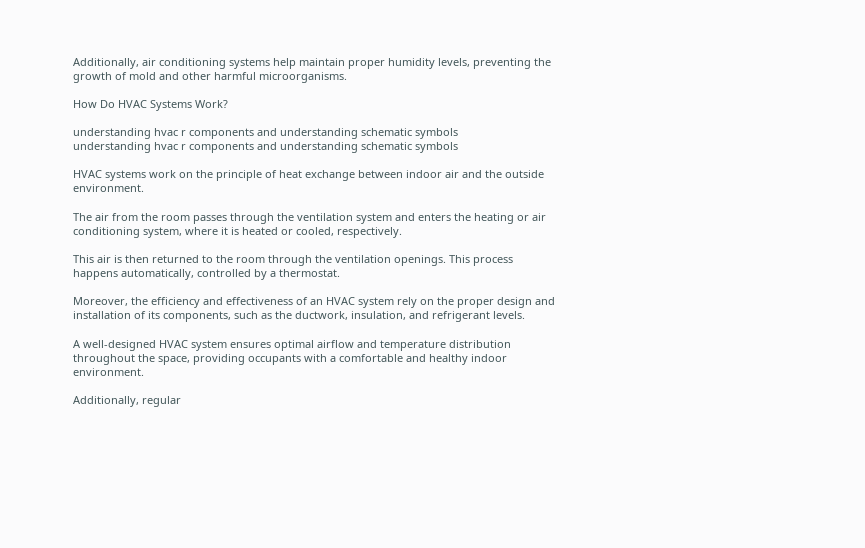Additionally, air conditioning systems help maintain proper humidity levels, preventing the growth of mold and other harmful microorganisms.

How Do HVAC Systems Work?

understanding hvac r components and understanding schematic symbols
understanding hvac r components and understanding schematic symbols

HVAC systems work on the principle of heat exchange between indoor air and the outside environment.

The air from the room passes through the ventilation system and enters the heating or air conditioning system, where it is heated or cooled, respectively.

This air is then returned to the room through the ventilation openings. This process happens automatically, controlled by a thermostat.

Moreover, the efficiency and effectiveness of an HVAC system rely on the proper design and installation of its components, such as the ductwork, insulation, and refrigerant levels.

A well-designed HVAC system ensures optimal airflow and temperature distribution throughout the space, providing occupants with a comfortable and healthy indoor environment.

Additionally, regular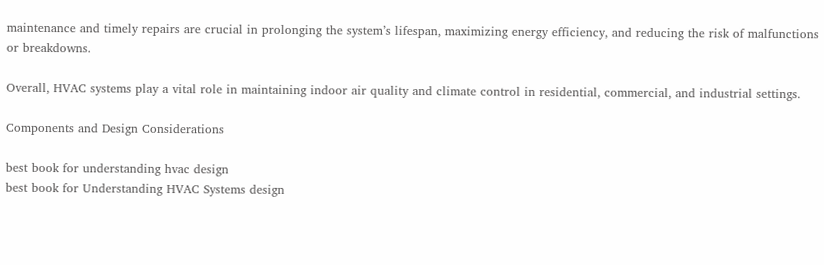maintenance and timely repairs are crucial in prolonging the system’s lifespan, maximizing energy efficiency, and reducing the risk of malfunctions or breakdowns.

Overall, HVAC systems play a vital role in maintaining indoor air quality and climate control in residential, commercial, and industrial settings.

Components and Design Considerations

best book for understanding hvac design
best book for Understanding HVAC Systems design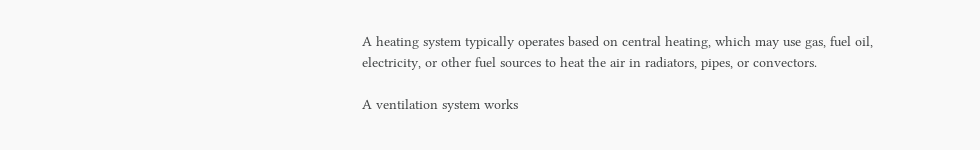A heating system typically operates based on central heating, which may use gas, fuel oil, electricity, or other fuel sources to heat the air in radiators, pipes, or convectors.

A ventilation system works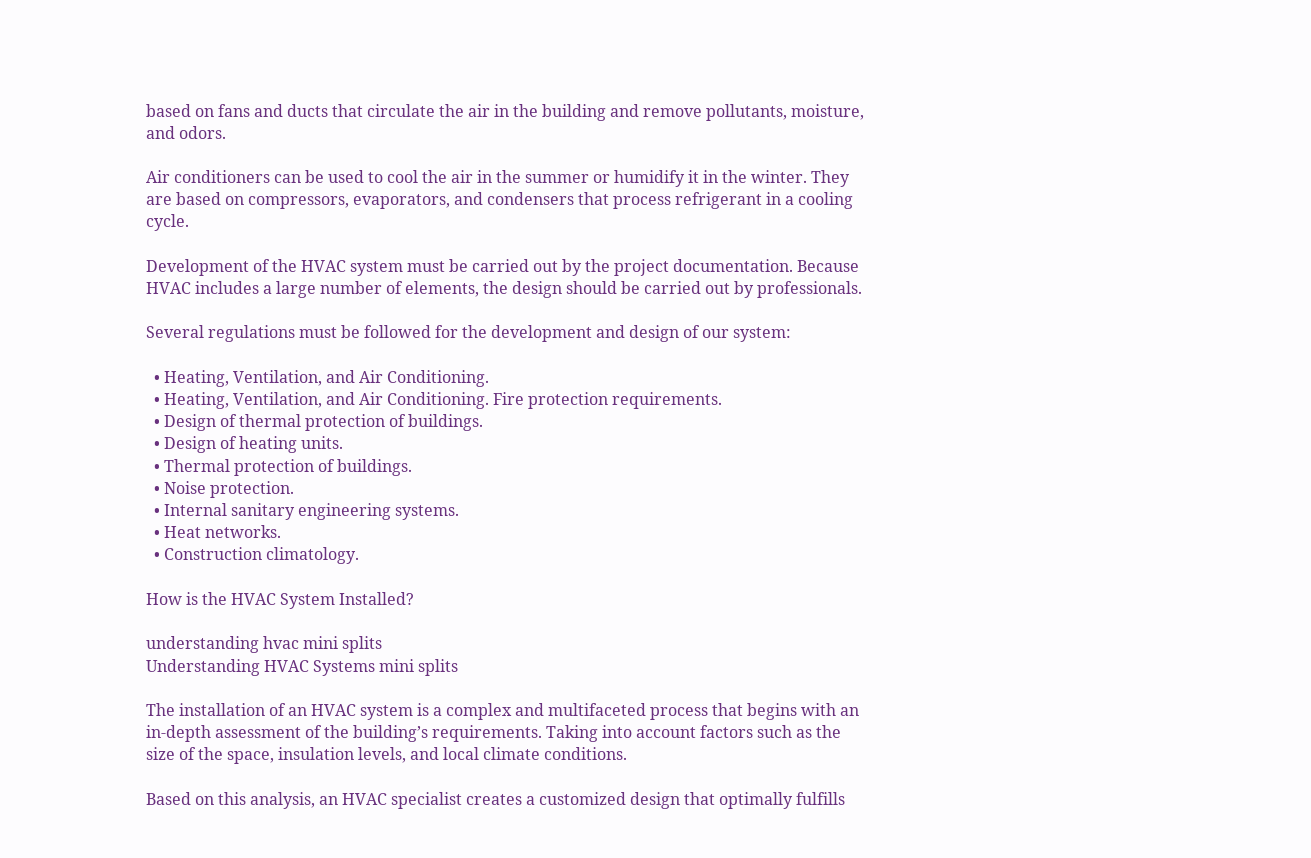based on fans and ducts that circulate the air in the building and remove pollutants, moisture, and odors.

Air conditioners can be used to cool the air in the summer or humidify it in the winter. They are based on compressors, evaporators, and condensers that process refrigerant in a cooling cycle.

Development of the HVAC system must be carried out by the project documentation. Because HVAC includes a large number of elements, the design should be carried out by professionals.

Several regulations must be followed for the development and design of our system:

  • Heating, Ventilation, and Air Conditioning.
  • Heating, Ventilation, and Air Conditioning. Fire protection requirements.
  • Design of thermal protection of buildings.
  • Design of heating units.
  • Thermal protection of buildings.
  • Noise protection.
  • Internal sanitary engineering systems.
  • Heat networks.
  • Construction climatology.

How is the HVAC System Installed?

understanding hvac mini splits
Understanding HVAC Systems mini splits

The installation of an HVAC system is a complex and multifaceted process that begins with an in-depth assessment of the building’s requirements. Taking into account factors such as the size of the space, insulation levels, and local climate conditions.

Based on this analysis, an HVAC specialist creates a customized design that optimally fulfills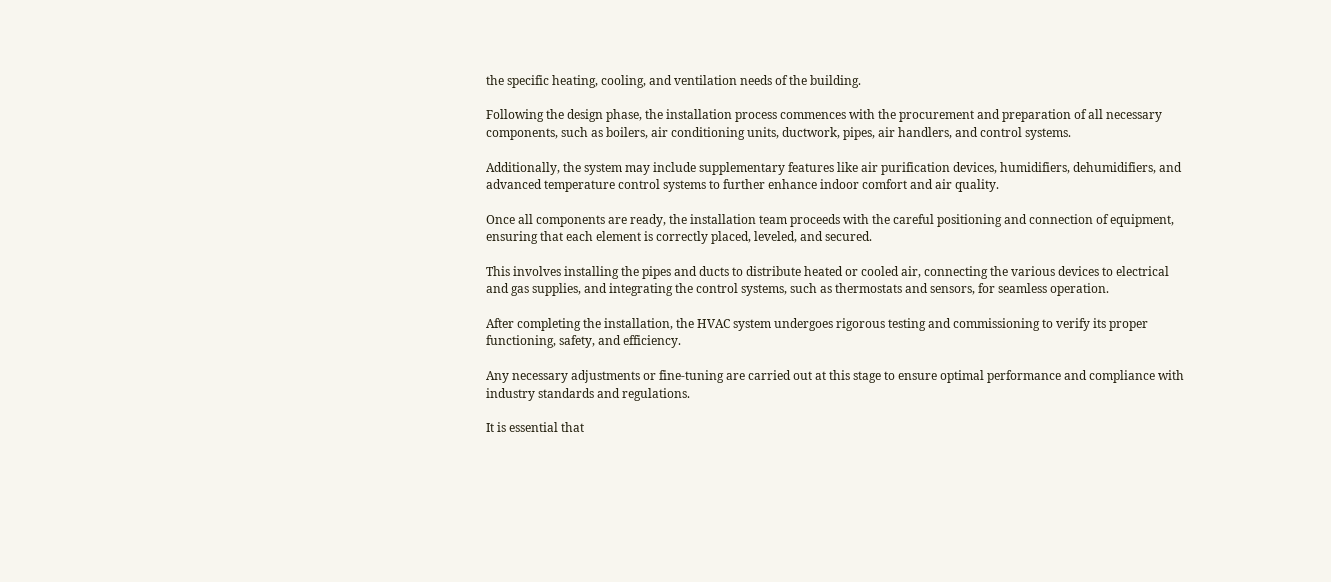the specific heating, cooling, and ventilation needs of the building.

Following the design phase, the installation process commences with the procurement and preparation of all necessary components, such as boilers, air conditioning units, ductwork, pipes, air handlers, and control systems.

Additionally, the system may include supplementary features like air purification devices, humidifiers, dehumidifiers, and advanced temperature control systems to further enhance indoor comfort and air quality.

Once all components are ready, the installation team proceeds with the careful positioning and connection of equipment, ensuring that each element is correctly placed, leveled, and secured.

This involves installing the pipes and ducts to distribute heated or cooled air, connecting the various devices to electrical and gas supplies, and integrating the control systems, such as thermostats and sensors, for seamless operation.

After completing the installation, the HVAC system undergoes rigorous testing and commissioning to verify its proper functioning, safety, and efficiency.

Any necessary adjustments or fine-tuning are carried out at this stage to ensure optimal performance and compliance with industry standards and regulations.

It is essential that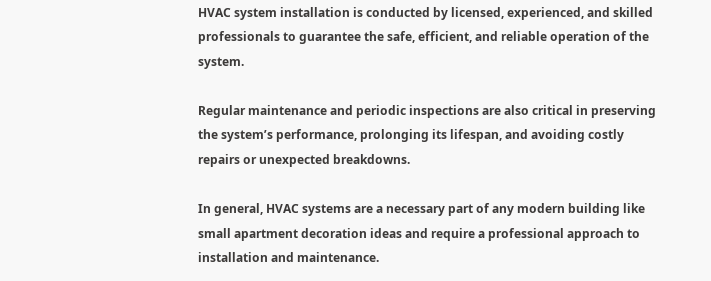HVAC system installation is conducted by licensed, experienced, and skilled professionals to guarantee the safe, efficient, and reliable operation of the system.

Regular maintenance and periodic inspections are also critical in preserving the system’s performance, prolonging its lifespan, and avoiding costly repairs or unexpected breakdowns.

In general, HVAC systems are a necessary part of any modern building like small apartment decoration ideas and require a professional approach to installation and maintenance.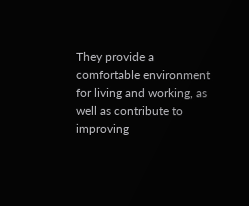They provide a comfortable environment for living and working, as well as contribute to improving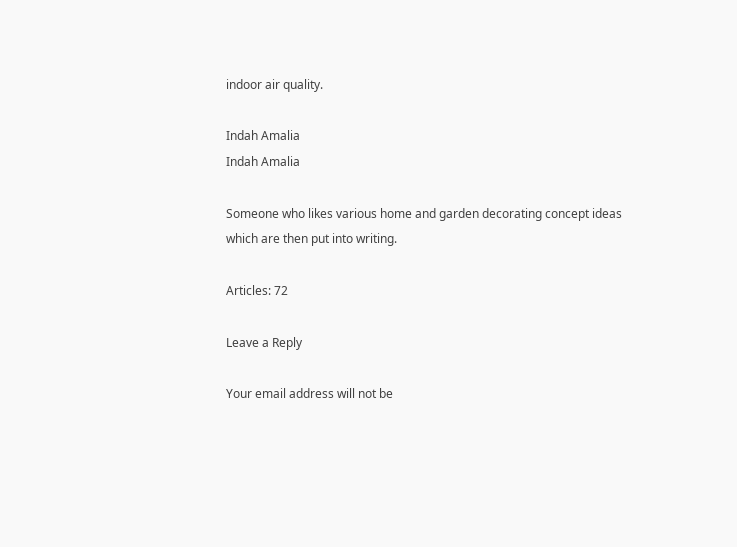indoor air quality.

Indah Amalia
Indah Amalia

Someone who likes various home and garden decorating concept ideas which are then put into writing.

Articles: 72

Leave a Reply

Your email address will not be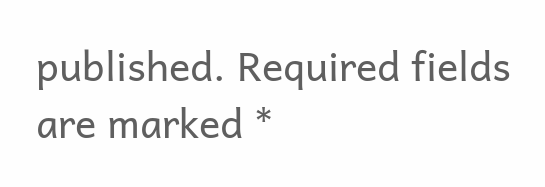published. Required fields are marked *